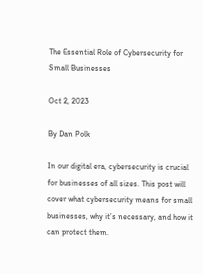The Essential Role of Cybersecurity for Small Businesses

Oct 2, 2023

By Dan Polk

In our digital era, cybersecurity is crucial for businesses of all sizes. This post will cover what cybersecurity means for small businesses, why it’s necessary, and how it can protect them.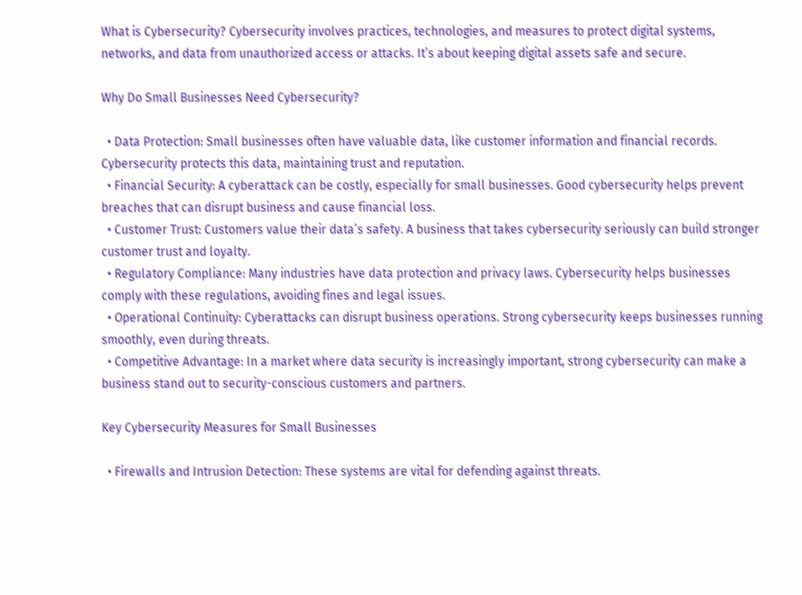What is Cybersecurity? Cybersecurity involves practices, technologies, and measures to protect digital systems, networks, and data from unauthorized access or attacks. It’s about keeping digital assets safe and secure.

Why Do Small Businesses Need Cybersecurity?

  • Data Protection: Small businesses often have valuable data, like customer information and financial records. Cybersecurity protects this data, maintaining trust and reputation.
  • Financial Security: A cyberattack can be costly, especially for small businesses. Good cybersecurity helps prevent breaches that can disrupt business and cause financial loss.
  • Customer Trust: Customers value their data’s safety. A business that takes cybersecurity seriously can build stronger customer trust and loyalty.
  • Regulatory Compliance: Many industries have data protection and privacy laws. Cybersecurity helps businesses comply with these regulations, avoiding fines and legal issues.
  • Operational Continuity: Cyberattacks can disrupt business operations. Strong cybersecurity keeps businesses running smoothly, even during threats.
  • Competitive Advantage: In a market where data security is increasingly important, strong cybersecurity can make a business stand out to security-conscious customers and partners.

Key Cybersecurity Measures for Small Businesses

  • Firewalls and Intrusion Detection: These systems are vital for defending against threats.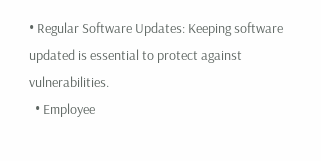• Regular Software Updates: Keeping software updated is essential to protect against vulnerabilities.
  • Employee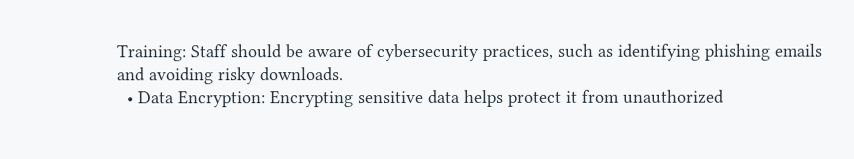Training: Staff should be aware of cybersecurity practices, such as identifying phishing emails and avoiding risky downloads.
  • Data Encryption: Encrypting sensitive data helps protect it from unauthorized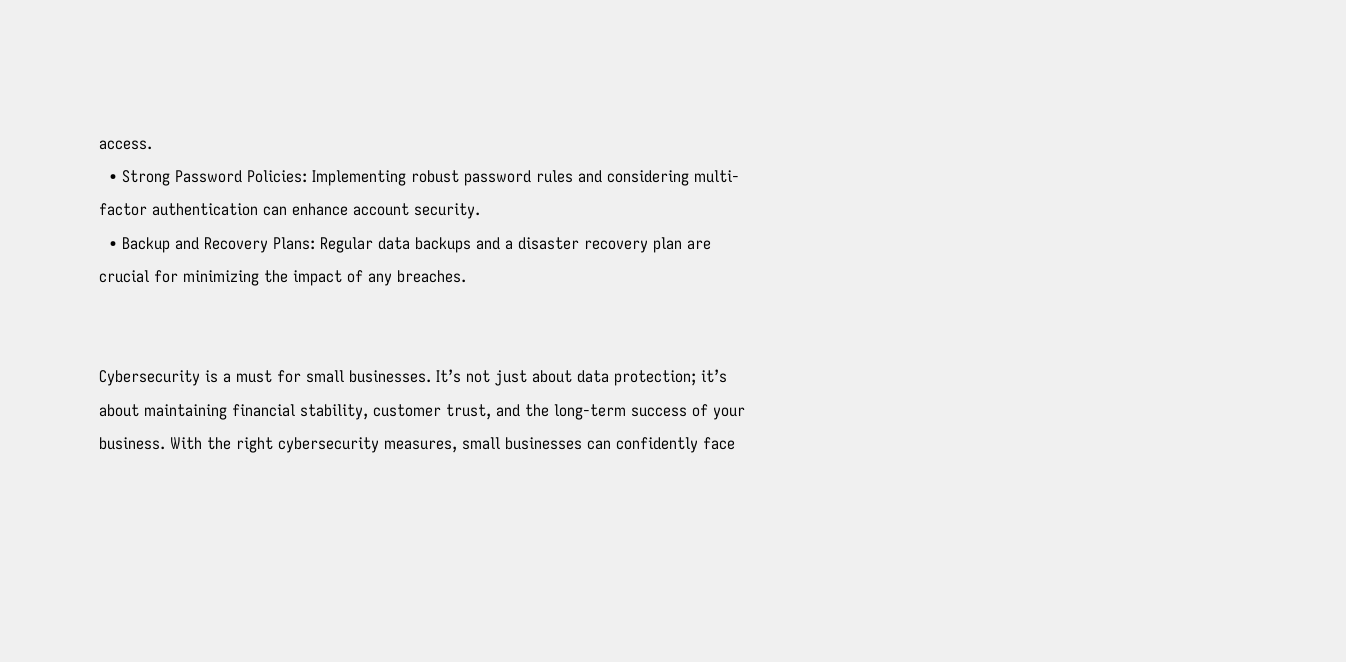access.
  • Strong Password Policies: Implementing robust password rules and considering multi-factor authentication can enhance account security.
  • Backup and Recovery Plans: Regular data backups and a disaster recovery plan are crucial for minimizing the impact of any breaches.


Cybersecurity is a must for small businesses. It’s not just about data protection; it’s about maintaining financial stability, customer trust, and the long-term success of your business. With the right cybersecurity measures, small businesses can confidently face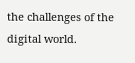the challenges of the digital world.